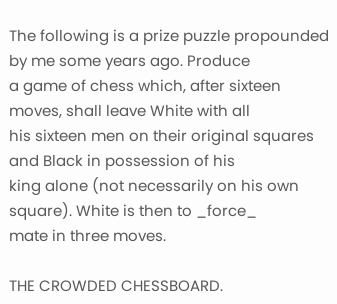The following is a prize puzzle propounded by me some years ago. Produce
a game of chess which, after sixteen moves, shall leave White with all
his sixteen men on their original squares and Black in possession of his
king alone (not necessarily on his own square). White is then to _force_
mate in three moves.

THE CROWDED CHESSBOARD.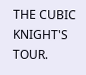THE CUBIC KNIGHT'S TOUR.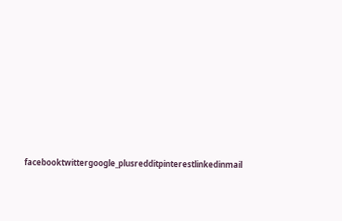facebooktwittergoogle_plusredditpinterestlinkedinmail